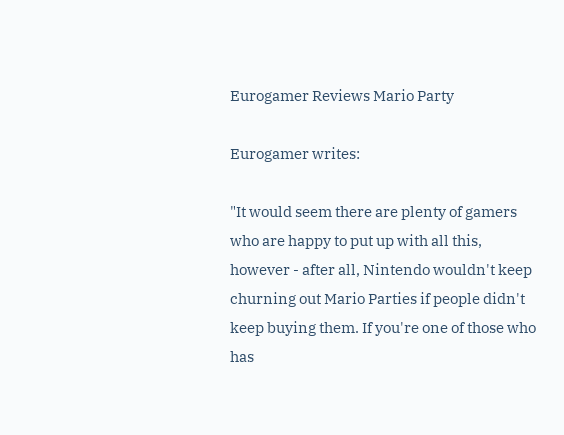Eurogamer Reviews Mario Party

Eurogamer writes:

"It would seem there are plenty of gamers who are happy to put up with all this, however - after all, Nintendo wouldn't keep churning out Mario Parties if people didn't keep buying them. If you're one of those who has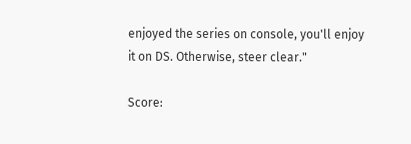enjoyed the series on console, you'll enjoy it on DS. Otherwise, steer clear."

Score: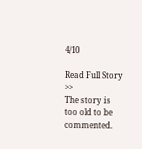4/10

Read Full Story >>
The story is too old to be commented.